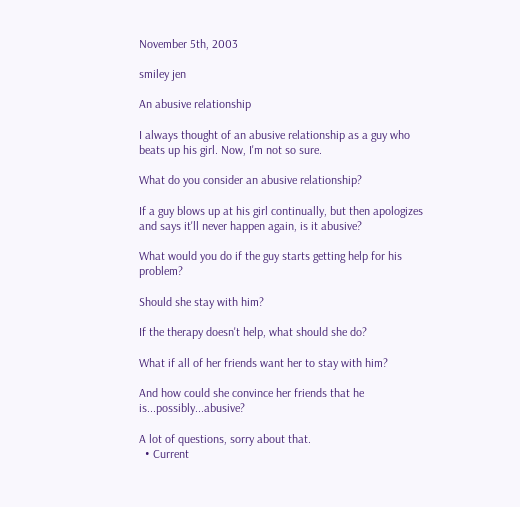November 5th, 2003

smiley jen

An abusive relationship

I always thought of an abusive relationship as a guy who beats up his girl. Now, I'm not so sure.

What do you consider an abusive relationship?

If a guy blows up at his girl continually, but then apologizes and says it'll never happen again, is it abusive?

What would you do if the guy starts getting help for his problem?

Should she stay with him?

If the therapy doesn't help, what should she do?

What if all of her friends want her to stay with him?

And how could she convince her friends that he is...possibly...abusive?

A lot of questions, sorry about that.
  • Current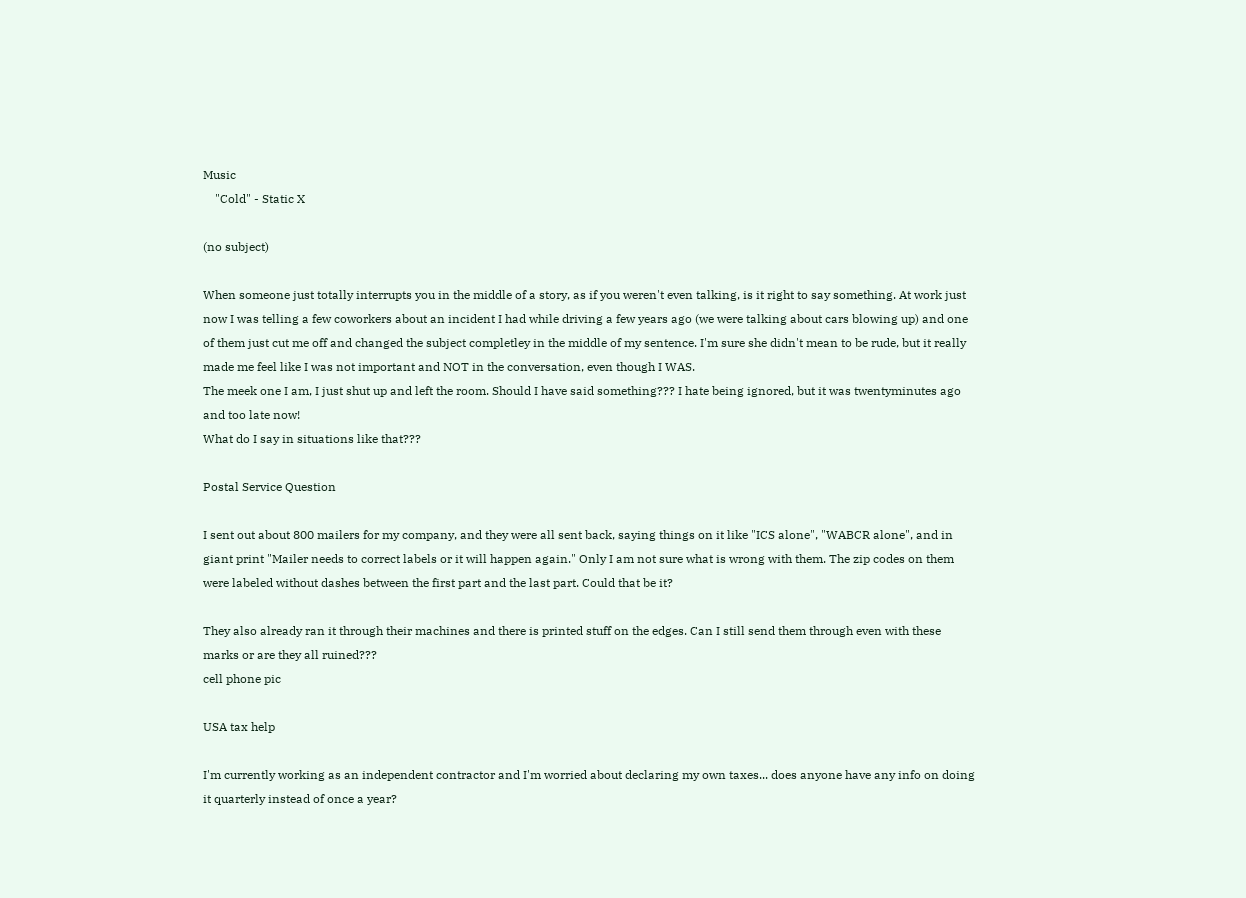Music
    "Cold" - Static X

(no subject)

When someone just totally interrupts you in the middle of a story, as if you weren't even talking, is it right to say something. At work just now I was telling a few coworkers about an incident I had while driving a few years ago (we were talking about cars blowing up) and one of them just cut me off and changed the subject completley in the middle of my sentence. I'm sure she didn't mean to be rude, but it really made me feel like I was not important and NOT in the conversation, even though I WAS.
The meek one I am, I just shut up and left the room. Should I have said something??? I hate being ignored, but it was twentyminutes ago and too late now!
What do I say in situations like that???

Postal Service Question

I sent out about 800 mailers for my company, and they were all sent back, saying things on it like "ICS alone", "WABCR alone", and in giant print "Mailer needs to correct labels or it will happen again." Only I am not sure what is wrong with them. The zip codes on them were labeled without dashes between the first part and the last part. Could that be it?

They also already ran it through their machines and there is printed stuff on the edges. Can I still send them through even with these marks or are they all ruined???
cell phone pic

USA tax help

I'm currently working as an independent contractor and I'm worried about declaring my own taxes... does anyone have any info on doing it quarterly instead of once a year?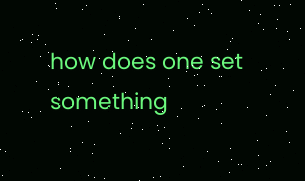how does one set something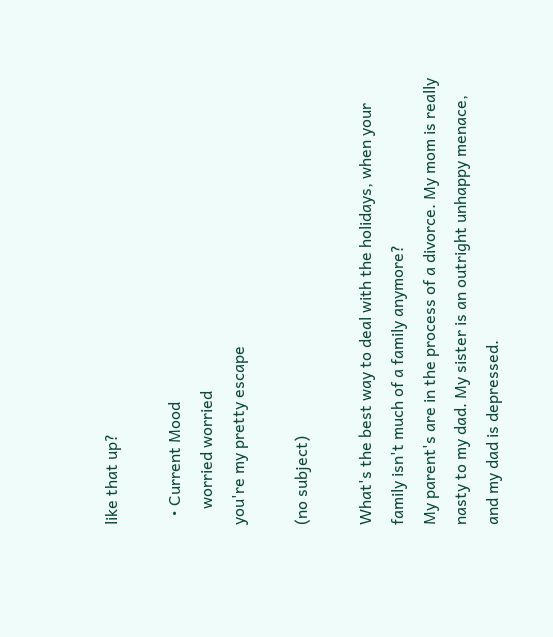like that up?

  • Current Mood
    worried worried
you're my pretty escape

(no subject)

What's the best way to deal with the holidays, when your family isn't much of a family anymore?
My parent's are in the process of a divorce. My mom is really nasty to my dad. My sister is an outright unhappy menace, and my dad is depressed.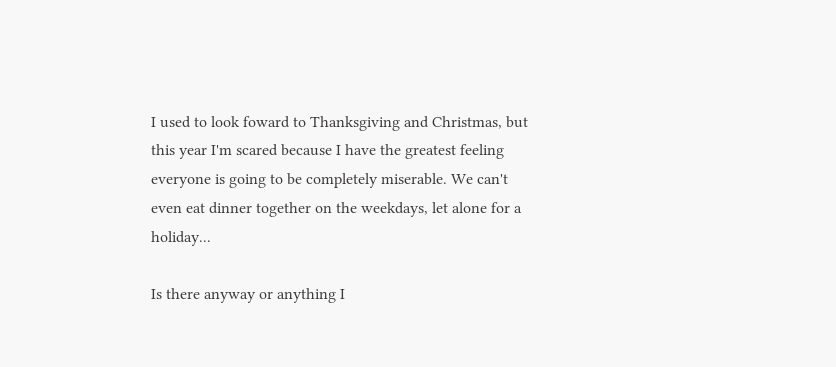I used to look foward to Thanksgiving and Christmas, but this year I'm scared because I have the greatest feeling everyone is going to be completely miserable. We can't even eat dinner together on the weekdays, let alone for a holiday...

Is there anyway or anything I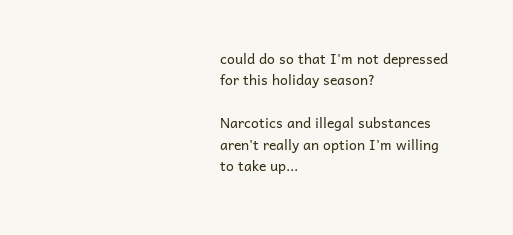could do so that I'm not depressed for this holiday season?

Narcotics and illegal substances aren't really an option I'm willing to take up...